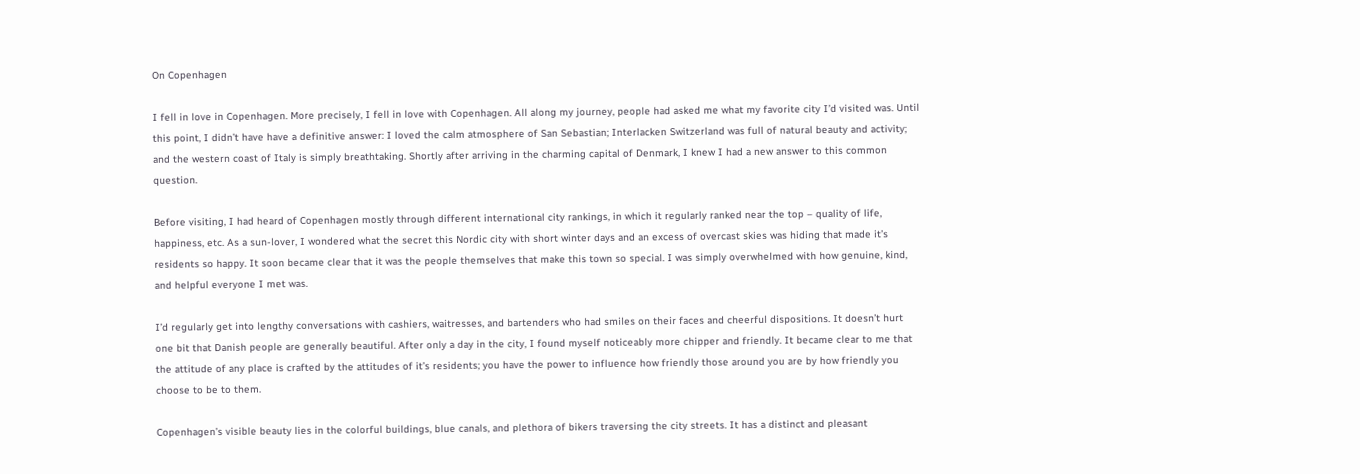On Copenhagen

I fell in love in Copenhagen. More precisely, I fell in love with Copenhagen. All along my journey, people had asked me what my favorite city I’d visited was. Until this point, I didn’t have have a definitive answer: I loved the calm atmosphere of San Sebastian; Interlacken Switzerland was full of natural beauty and activity; and the western coast of Italy is simply breathtaking. Shortly after arriving in the charming capital of Denmark, I knew I had a new answer to this common question.

Before visiting, I had heard of Copenhagen mostly through different international city rankings, in which it regularly ranked near the top – quality of life, happiness, etc. As a sun-lover, I wondered what the secret this Nordic city with short winter days and an excess of overcast skies was hiding that made it’s residents so happy. It soon became clear that it was the people themselves that make this town so special. I was simply overwhelmed with how genuine, kind, and helpful everyone I met was.

I’d regularly get into lengthy conversations with cashiers, waitresses, and bartenders who had smiles on their faces and cheerful dispositions. It doesn’t hurt one bit that Danish people are generally beautiful. After only a day in the city, I found myself noticeably more chipper and friendly. It became clear to me that the attitude of any place is crafted by the attitudes of it’s residents; you have the power to influence how friendly those around you are by how friendly you choose to be to them.

Copenhagen’s visible beauty lies in the colorful buildings, blue canals, and plethora of bikers traversing the city streets. It has a distinct and pleasant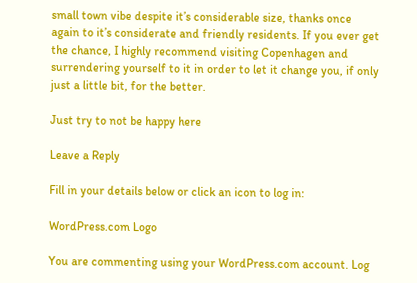small town vibe despite it’s considerable size, thanks once again to it’s considerate and friendly residents. If you ever get the chance, I highly recommend visiting Copenhagen and surrendering yourself to it in order to let it change you, if only just a little bit, for the better.

Just try to not be happy here

Leave a Reply

Fill in your details below or click an icon to log in:

WordPress.com Logo

You are commenting using your WordPress.com account. Log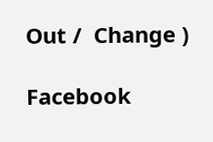Out /  Change )

Facebook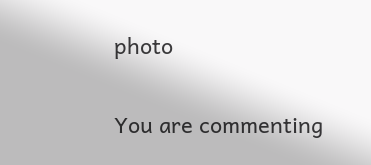photo

You are commenting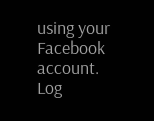using your Facebook account. Log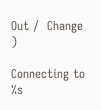Out /  Change )

Connecting to %s